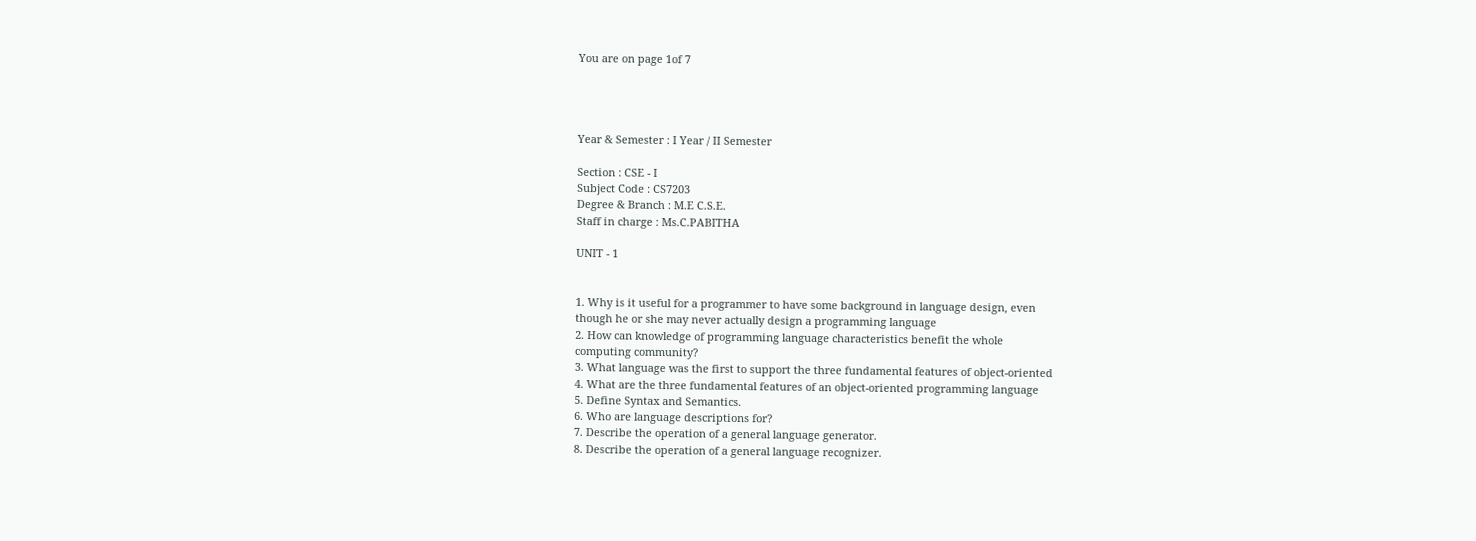You are on page 1of 7




Year & Semester : I Year / II Semester

Section : CSE - I
Subject Code : CS7203
Degree & Branch : M.E C.S.E.
Staff in charge : Ms.C.PABITHA

UNIT - 1


1. Why is it useful for a programmer to have some background in language design, even
though he or she may never actually design a programming language
2. How can knowledge of programming language characteristics benefit the whole
computing community?
3. What language was the first to support the three fundamental features of object-oriented
4. What are the three fundamental features of an object-oriented programming language
5. Define Syntax and Semantics.
6. Who are language descriptions for?
7. Describe the operation of a general language generator.
8. Describe the operation of a general language recognizer.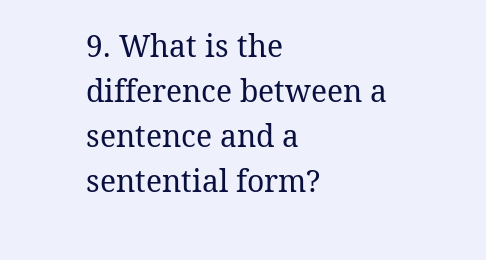9. What is the difference between a sentence and a sentential form?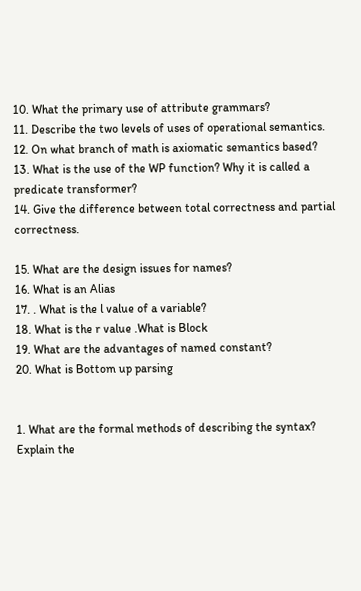10. What the primary use of attribute grammars?
11. Describe the two levels of uses of operational semantics.
12. On what branch of math is axiomatic semantics based?
13. What is the use of the WP function? Why it is called a predicate transformer?
14. Give the difference between total correctness and partial correctness.

15. What are the design issues for names?
16. What is an Alias
17. . What is the l value of a variable?
18. What is the r value .What is Block
19. What are the advantages of named constant?
20. What is Bottom up parsing


1. What are the formal methods of describing the syntax? Explain the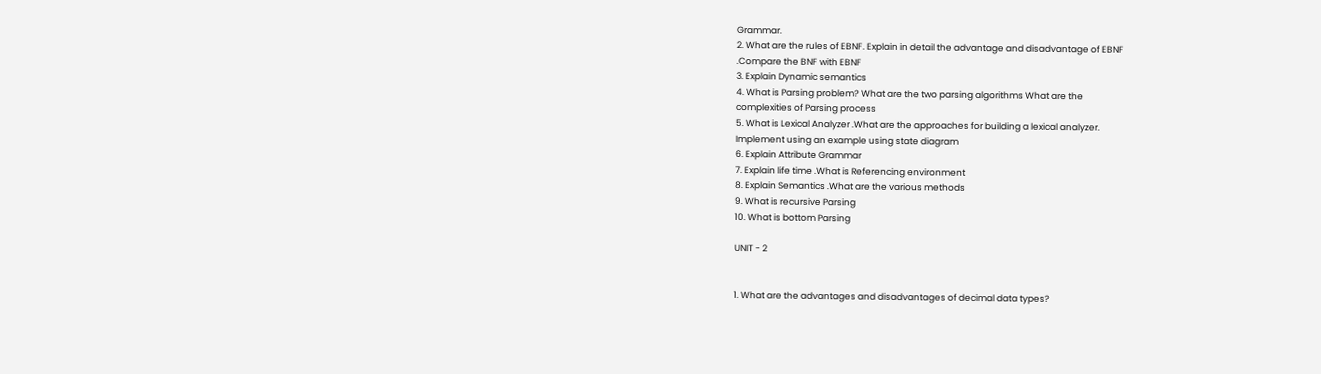Grammar.
2. What are the rules of EBNF. Explain in detail the advantage and disadvantage of EBNF
.Compare the BNF with EBNF
3. Explain Dynamic semantics
4. What is Parsing problem? What are the two parsing algorithms What are the
complexities of Parsing process
5. What is Lexical Analyzer .What are the approaches for building a lexical analyzer.
Implement using an example using state diagram
6. Explain Attribute Grammar
7. Explain life time .What is Referencing environment
8. Explain Semantics .What are the various methods
9. What is recursive Parsing
10. What is bottom Parsing

UNIT - 2


1. What are the advantages and disadvantages of decimal data types?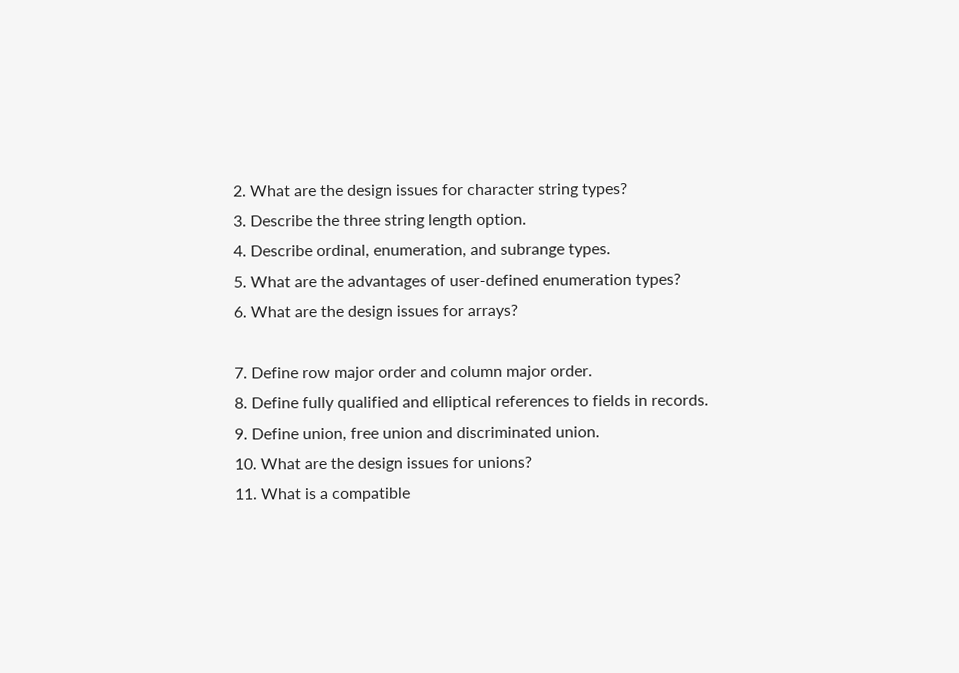2. What are the design issues for character string types?
3. Describe the three string length option.
4. Describe ordinal, enumeration, and subrange types.
5. What are the advantages of user-defined enumeration types?
6. What are the design issues for arrays?

7. Define row major order and column major order.
8. Define fully qualified and elliptical references to fields in records.
9. Define union, free union and discriminated union.
10. What are the design issues for unions?
11. What is a compatible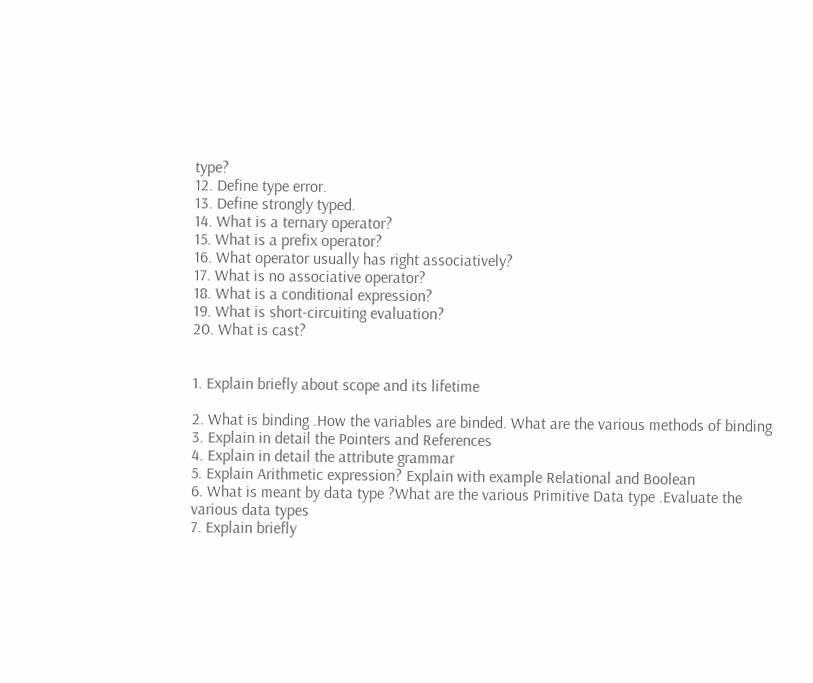type?
12. Define type error.
13. Define strongly typed.
14. What is a ternary operator?
15. What is a prefix operator?
16. What operator usually has right associatively?
17. What is no associative operator?
18. What is a conditional expression?
19. What is short-circuiting evaluation?
20. What is cast?


1. Explain briefly about scope and its lifetime

2. What is binding .How the variables are binded. What are the various methods of binding
3. Explain in detail the Pointers and References
4. Explain in detail the attribute grammar
5. Explain Arithmetic expression? Explain with example Relational and Boolean
6. What is meant by data type ?What are the various Primitive Data type .Evaluate the
various data types
7. Explain briefly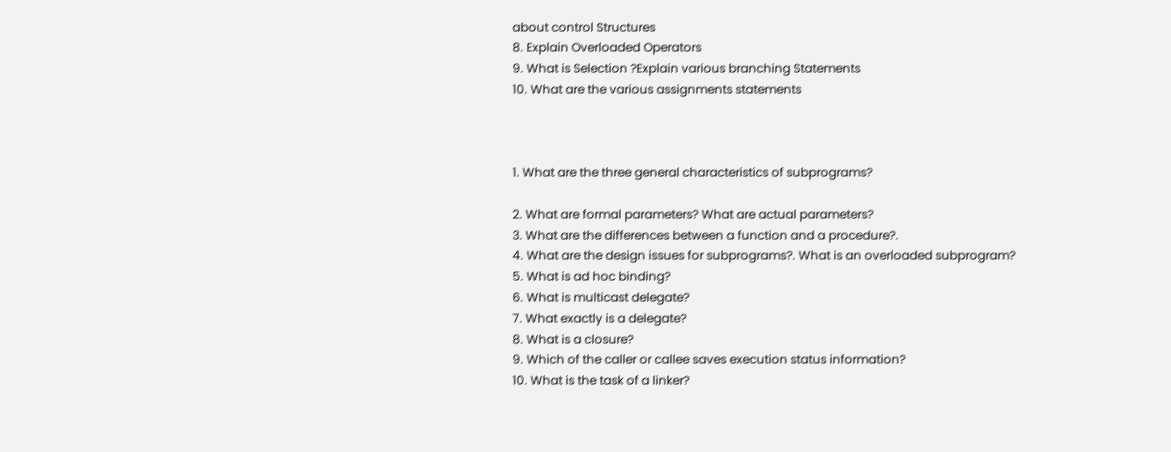about control Structures
8. Explain Overloaded Operators
9. What is Selection ?Explain various branching Statements
10. What are the various assignments statements



1. What are the three general characteristics of subprograms?

2. What are formal parameters? What are actual parameters?
3. What are the differences between a function and a procedure?.
4. What are the design issues for subprograms?. What is an overloaded subprogram?
5. What is ad hoc binding?
6. What is multicast delegate?
7. What exactly is a delegate?
8. What is a closure?
9. Which of the caller or callee saves execution status information?
10. What is the task of a linker?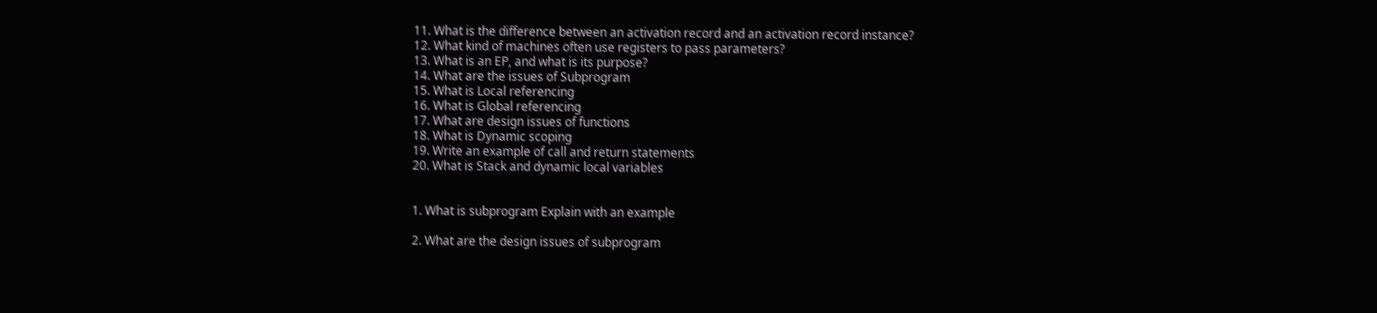11. What is the difference between an activation record and an activation record instance?
12. What kind of machines often use registers to pass parameters?
13. What is an EP, and what is its purpose?
14. What are the issues of Subprogram
15. What is Local referencing
16. What is Global referencing
17. What are design issues of functions
18. What is Dynamic scoping
19. Write an example of call and return statements
20. What is Stack and dynamic local variables


1. What is subprogram Explain with an example

2. What are the design issues of subprogram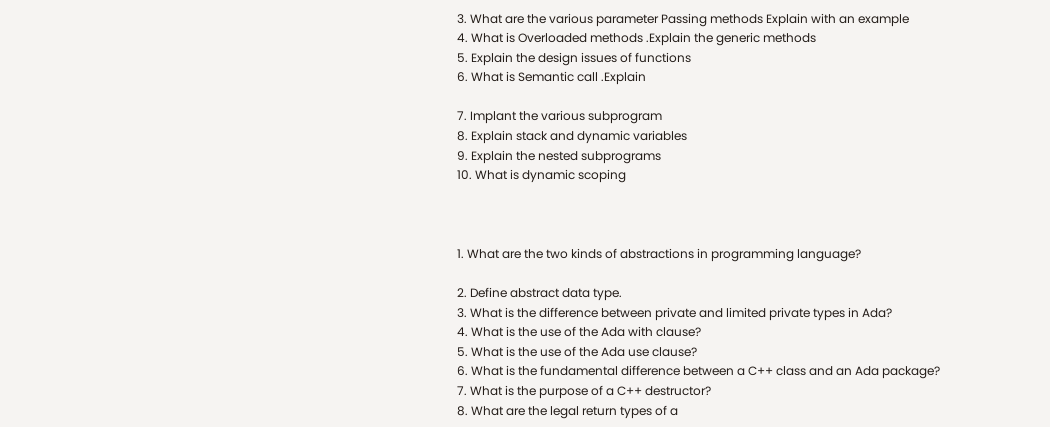3. What are the various parameter Passing methods Explain with an example
4. What is Overloaded methods .Explain the generic methods
5. Explain the design issues of functions
6. What is Semantic call .Explain

7. Implant the various subprogram
8. Explain stack and dynamic variables
9. Explain the nested subprograms
10. What is dynamic scoping



1. What are the two kinds of abstractions in programming language?

2. Define abstract data type.
3. What is the difference between private and limited private types in Ada?
4. What is the use of the Ada with clause?
5. What is the use of the Ada use clause?
6. What is the fundamental difference between a C++ class and an Ada package?
7. What is the purpose of a C++ destructor?
8. What are the legal return types of a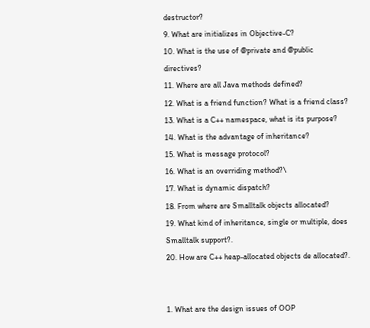destructor?
9. What are initializes in Objective-C?
10. What is the use of @private and @public directives?
11. Where are all Java methods defined?
12. What is a friend function? What is a friend class?
13. What is a C++ namespace, what is its purpose?
14. What is the advantage of inheritance?
15. What is message protocol?
16. What is an overriding method?\
17. What is dynamic dispatch?
18. From where are Smalltalk objects allocated?
19. What kind of inheritance, single or multiple, does Smalltalk support?.
20. How are C++ heap-allocated objects de allocated?.


1. What are the design issues of OOP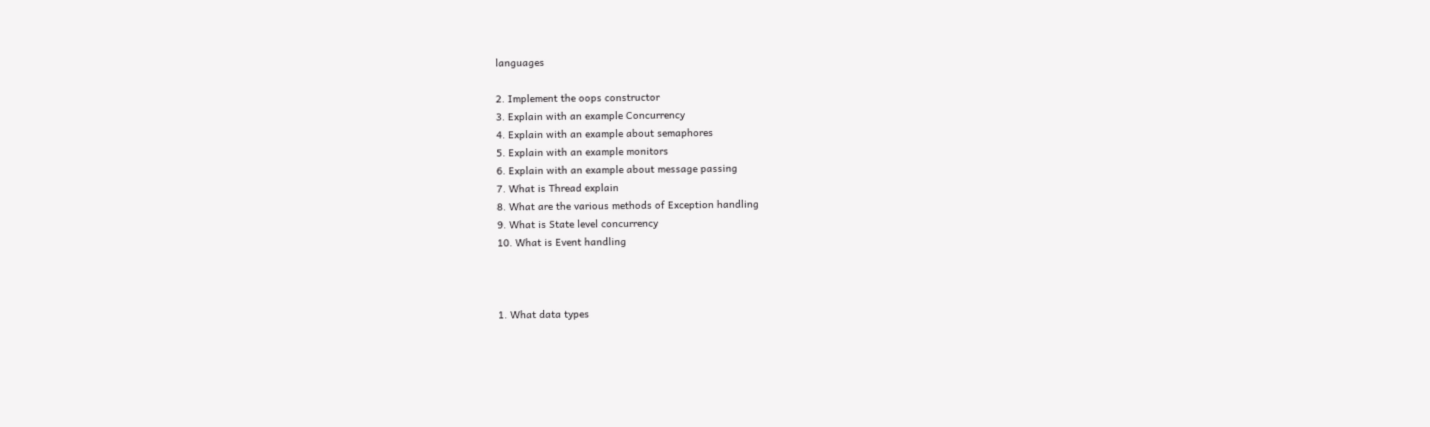languages

2. Implement the oops constructor
3. Explain with an example Concurrency
4. Explain with an example about semaphores
5. Explain with an example monitors
6. Explain with an example about message passing
7. What is Thread explain
8. What are the various methods of Exception handling
9. What is State level concurrency
10. What is Event handling



1. What data types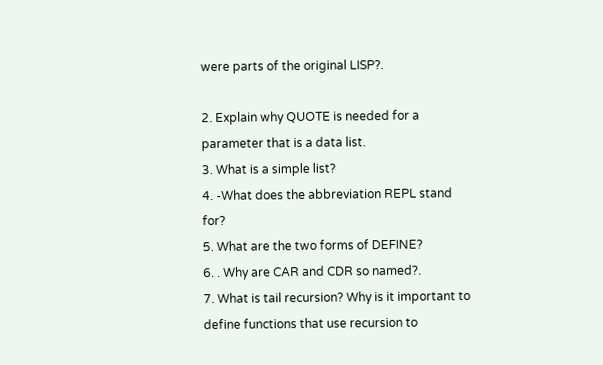were parts of the original LISP?.

2. Explain why QUOTE is needed for a parameter that is a data list.
3. What is a simple list?
4. -What does the abbreviation REPL stand for?
5. What are the two forms of DEFINE?
6. . Why are CAR and CDR so named?.
7. What is tail recursion? Why is it important to define functions that use recursion to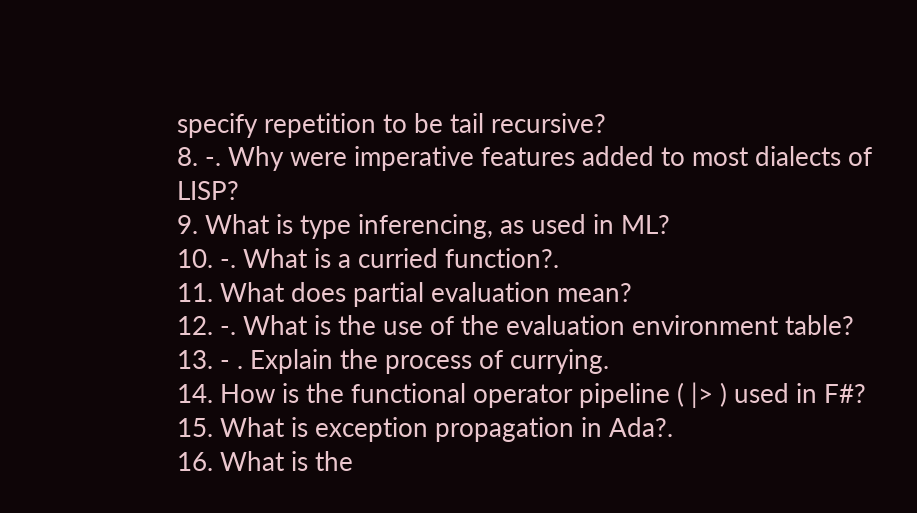specify repetition to be tail recursive?
8. -. Why were imperative features added to most dialects of LISP?
9. What is type inferencing, as used in ML?
10. -. What is a curried function?.
11. What does partial evaluation mean?
12. -. What is the use of the evaluation environment table?
13. - . Explain the process of currying.
14. How is the functional operator pipeline ( |> ) used in F#?
15. What is exception propagation in Ada?.
16. What is the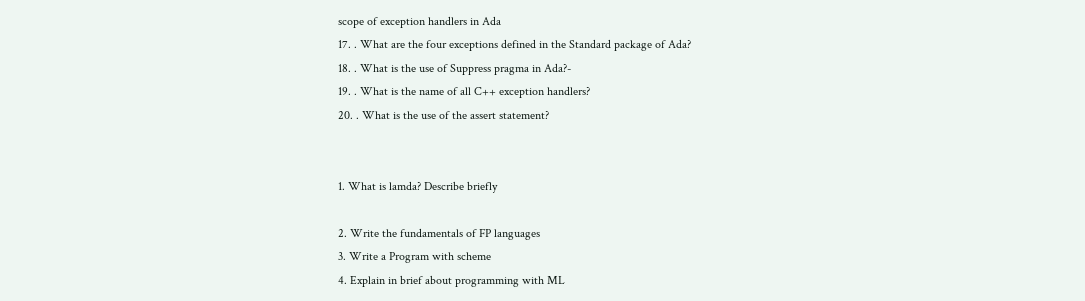scope of exception handlers in Ada
17. . What are the four exceptions defined in the Standard package of Ada?
18. . What is the use of Suppress pragma in Ada?-
19. . What is the name of all C++ exception handlers?
20. . What is the use of the assert statement?


1. What is lamda? Describe briefly

2. Write the fundamentals of FP languages
3. Write a Program with scheme
4. Explain in brief about programming with ML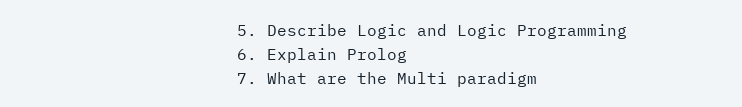5. Describe Logic and Logic Programming
6. Explain Prolog
7. What are the Multi paradigm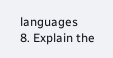languages
8. Explain the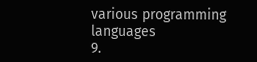various programming languages
9.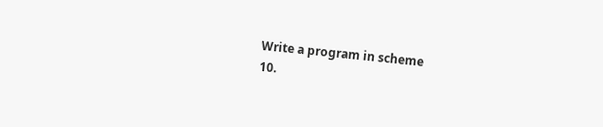Write a program in scheme
10.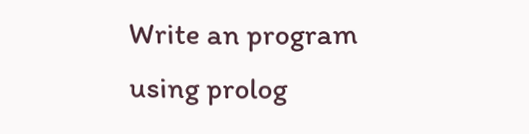Write an program using prolog